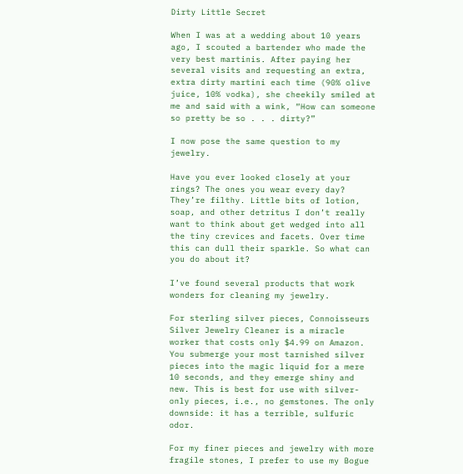Dirty Little Secret

When I was at a wedding about 10 years ago, I scouted a bartender who made the very best martinis. After paying her several visits and requesting an extra, extra dirty martini each time (90% olive juice, 10% vodka), she cheekily smiled at me and said with a wink, “How can someone so pretty be so . . . dirty?”

I now pose the same question to my jewelry.

Have you ever looked closely at your rings? The ones you wear every day? They’re filthy. Little bits of lotion, soap, and other detritus I don’t really want to think about get wedged into all the tiny crevices and facets. Over time this can dull their sparkle. So what can you do about it?

I’ve found several products that work wonders for cleaning my jewelry.

For sterling silver pieces, Connoisseurs Silver Jewelry Cleaner is a miracle worker that costs only $4.99 on Amazon. You submerge your most tarnished silver pieces into the magic liquid for a mere 10 seconds, and they emerge shiny and new. This is best for use with silver-only pieces, i.e., no gemstones. The only downside: it has a terrible, sulfuric odor.

For my finer pieces and jewelry with more fragile stones, I prefer to use my Bogue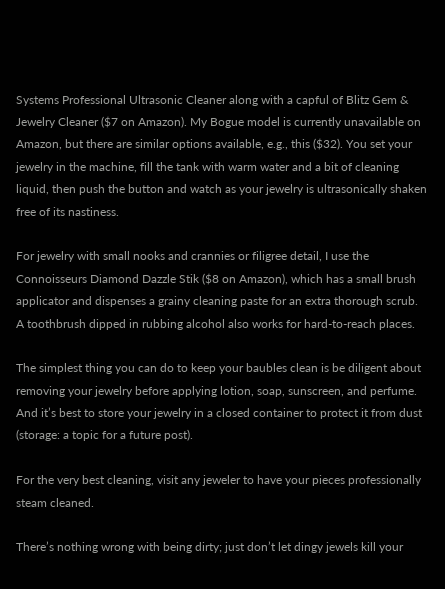Systems Professional Ultrasonic Cleaner along with a capful of Blitz Gem & Jewelry Cleaner ($7 on Amazon). My Bogue model is currently unavailable on Amazon, but there are similar options available, e.g., this ($32). You set your jewelry in the machine, fill the tank with warm water and a bit of cleaning liquid, then push the button and watch as your jewelry is ultrasonically shaken free of its nastiness.

For jewelry with small nooks and crannies or filigree detail, I use the Connoisseurs Diamond Dazzle Stik ($8 on Amazon), which has a small brush applicator and dispenses a grainy cleaning paste for an extra thorough scrub. A toothbrush dipped in rubbing alcohol also works for hard-to-reach places.

The simplest thing you can do to keep your baubles clean is be diligent about removing your jewelry before applying lotion, soap, sunscreen, and perfume. And it’s best to store your jewelry in a closed container to protect it from dust (storage: a topic for a future post).

For the very best cleaning, visit any jeweler to have your pieces professionally steam cleaned.

There’s nothing wrong with being dirty; just don’t let dingy jewels kill your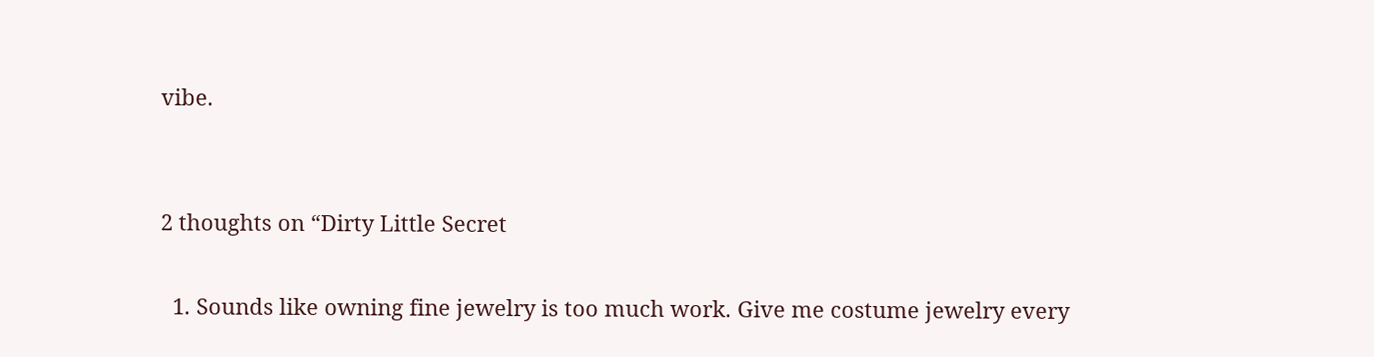vibe.


2 thoughts on “Dirty Little Secret

  1. Sounds like owning fine jewelry is too much work. Give me costume jewelry every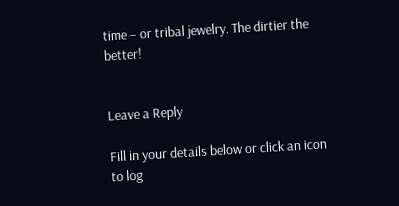time – or tribal jewelry. The dirtier the better!


Leave a Reply

Fill in your details below or click an icon to log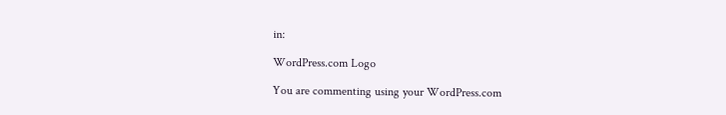in:

WordPress.com Logo

You are commenting using your WordPress.com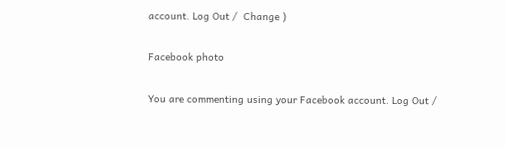account. Log Out /  Change )

Facebook photo

You are commenting using your Facebook account. Log Out /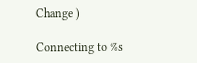Change )

Connecting to %s